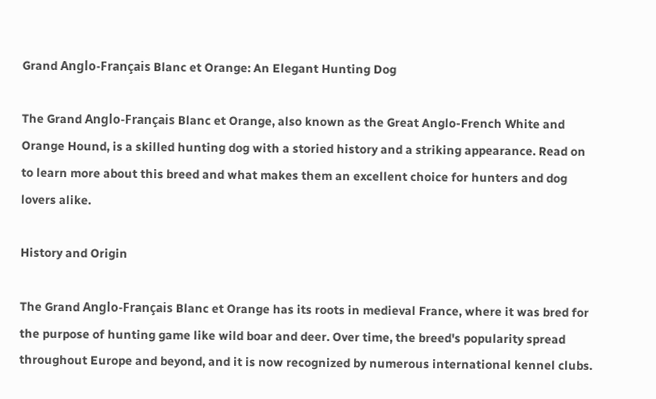Grand Anglo-Français Blanc et Orange: An Elegant Hunting Dog

The Grand Anglo-Français Blanc et Orange, also known as the Great Anglo-French White and Orange Hound, is a skilled hunting dog with a storied history and a striking appearance. Read on to learn more about this breed and what makes them an excellent choice for hunters and dog lovers alike.

History and Origin

The Grand Anglo-Français Blanc et Orange has its roots in medieval France, where it was bred for the purpose of hunting game like wild boar and deer. Over time, the breed's popularity spread throughout Europe and beyond, and it is now recognized by numerous international kennel clubs.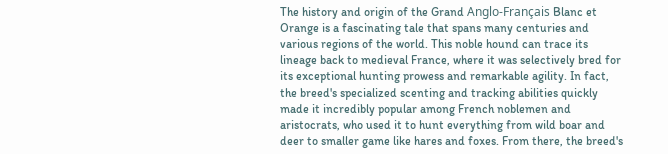The history and origin of the Grand Anglo-Français Blanc et Orange is a fascinating tale that spans many centuries and various regions of the world. This noble hound can trace its lineage back to medieval France, where it was selectively bred for its exceptional hunting prowess and remarkable agility. In fact, the breed's specialized scenting and tracking abilities quickly made it incredibly popular among French noblemen and aristocrats, who used it to hunt everything from wild boar and deer to smaller game like hares and foxes. From there, the breed's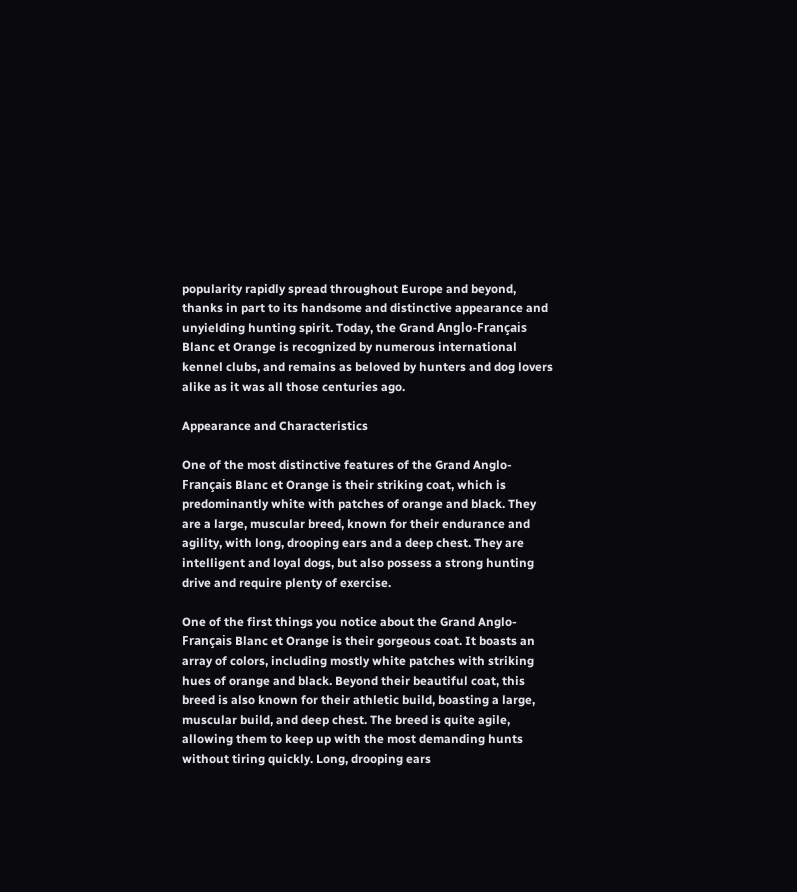popularity rapidly spread throughout Europe and beyond, thanks in part to its handsome and distinctive appearance and unyielding hunting spirit. Today, the Grand Anglo-Français Blanc et Orange is recognized by numerous international kennel clubs, and remains as beloved by hunters and dog lovers alike as it was all those centuries ago.

Appearance and Characteristics

One of the most distinctive features of the Grand Anglo-Français Blanc et Orange is their striking coat, which is predominantly white with patches of orange and black. They are a large, muscular breed, known for their endurance and agility, with long, drooping ears and a deep chest. They are intelligent and loyal dogs, but also possess a strong hunting drive and require plenty of exercise.

One of the first things you notice about the Grand Anglo-Français Blanc et Orange is their gorgeous coat. It boasts an array of colors, including mostly white patches with striking hues of orange and black. Beyond their beautiful coat, this breed is also known for their athletic build, boasting a large, muscular build, and deep chest. The breed is quite agile, allowing them to keep up with the most demanding hunts without tiring quickly. Long, drooping ears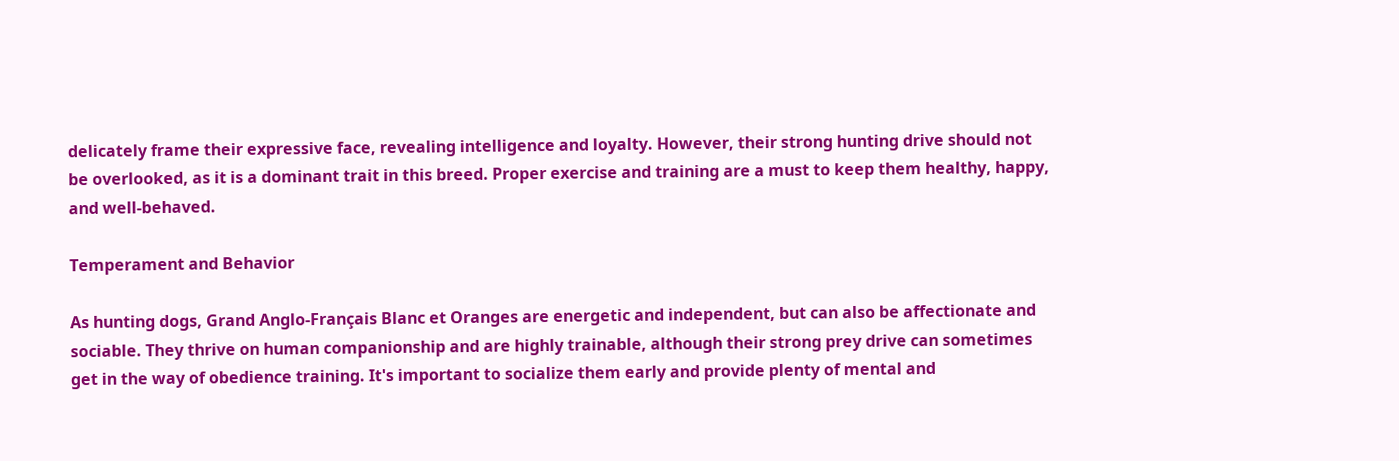delicately frame their expressive face, revealing intelligence and loyalty. However, their strong hunting drive should not be overlooked, as it is a dominant trait in this breed. Proper exercise and training are a must to keep them healthy, happy, and well-behaved.

Temperament and Behavior

As hunting dogs, Grand Anglo-Français Blanc et Oranges are energetic and independent, but can also be affectionate and sociable. They thrive on human companionship and are highly trainable, although their strong prey drive can sometimes get in the way of obedience training. It's important to socialize them early and provide plenty of mental and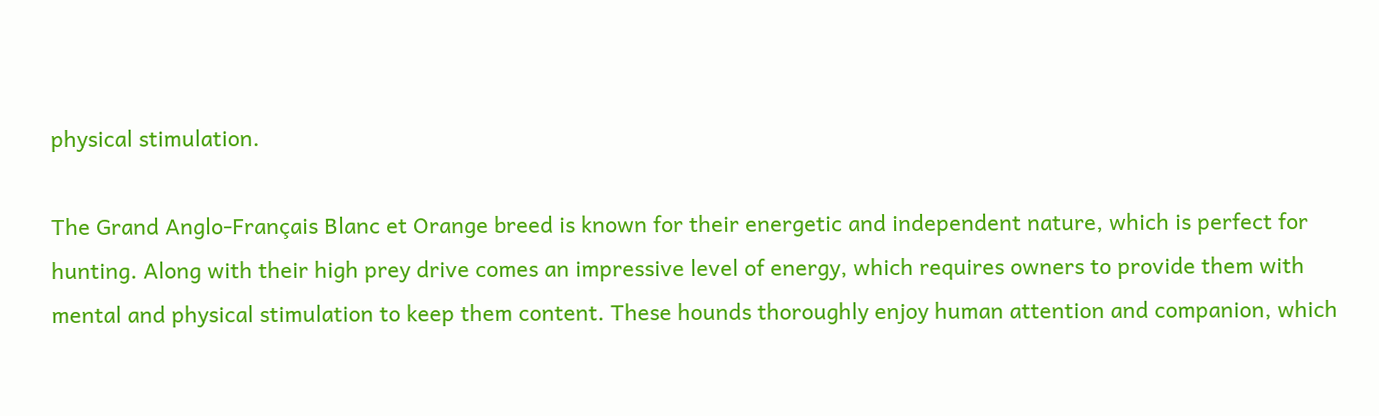physical stimulation.

The Grand Anglo-Français Blanc et Orange breed is known for their energetic and independent nature, which is perfect for hunting. Along with their high prey drive comes an impressive level of energy, which requires owners to provide them with mental and physical stimulation to keep them content. These hounds thoroughly enjoy human attention and companion, which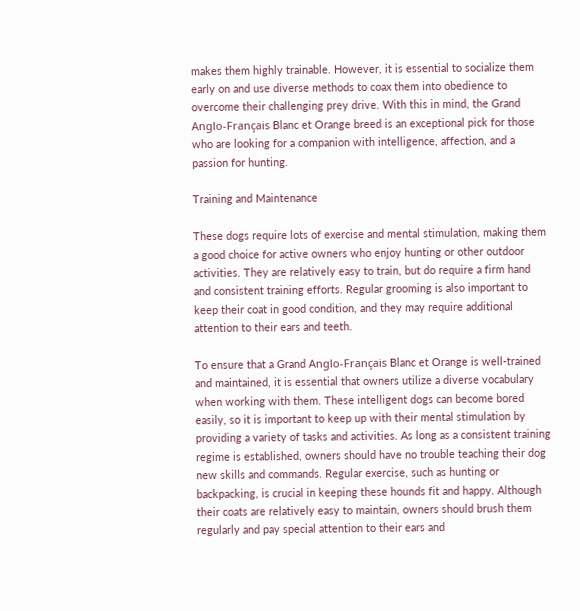makes them highly trainable. However, it is essential to socialize them early on and use diverse methods to coax them into obedience to overcome their challenging prey drive. With this in mind, the Grand Anglo-Français Blanc et Orange breed is an exceptional pick for those who are looking for a companion with intelligence, affection, and a passion for hunting.

Training and Maintenance

These dogs require lots of exercise and mental stimulation, making them a good choice for active owners who enjoy hunting or other outdoor activities. They are relatively easy to train, but do require a firm hand and consistent training efforts. Regular grooming is also important to keep their coat in good condition, and they may require additional attention to their ears and teeth.

To ensure that a Grand Anglo-Français Blanc et Orange is well-trained and maintained, it is essential that owners utilize a diverse vocabulary when working with them. These intelligent dogs can become bored easily, so it is important to keep up with their mental stimulation by providing a variety of tasks and activities. As long as a consistent training regime is established, owners should have no trouble teaching their dog new skills and commands. Regular exercise, such as hunting or backpacking, is crucial in keeping these hounds fit and happy. Although their coats are relatively easy to maintain, owners should brush them regularly and pay special attention to their ears and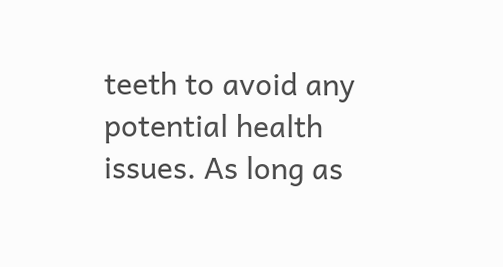teeth to avoid any potential health issues. As long as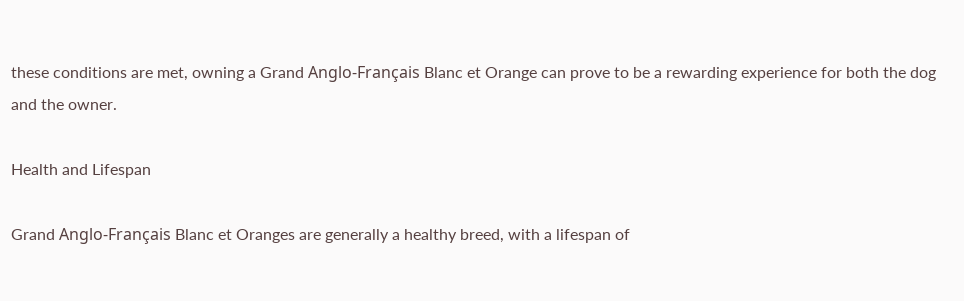these conditions are met, owning a Grand Anglo-Français Blanc et Orange can prove to be a rewarding experience for both the dog and the owner.

Health and Lifespan

Grand Anglo-Français Blanc et Oranges are generally a healthy breed, with a lifespan of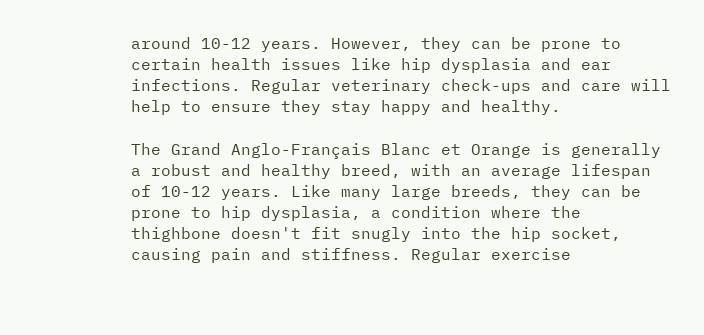around 10-12 years. However, they can be prone to certain health issues like hip dysplasia and ear infections. Regular veterinary check-ups and care will help to ensure they stay happy and healthy.

The Grand Anglo-Français Blanc et Orange is generally a robust and healthy breed, with an average lifespan of 10-12 years. Like many large breeds, they can be prone to hip dysplasia, a condition where the thighbone doesn't fit snugly into the hip socket, causing pain and stiffness. Regular exercise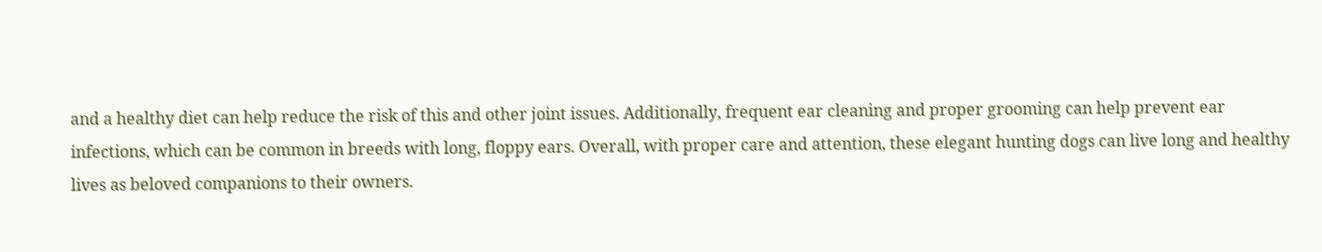and a healthy diet can help reduce the risk of this and other joint issues. Additionally, frequent ear cleaning and proper grooming can help prevent ear infections, which can be common in breeds with long, floppy ears. Overall, with proper care and attention, these elegant hunting dogs can live long and healthy lives as beloved companions to their owners.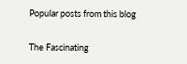Popular posts from this blog

The Fascinating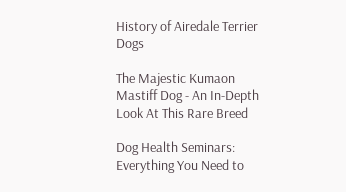History of Airedale Terrier Dogs

The Majestic Kumaon Mastiff Dog - An In-Depth Look At This Rare Breed

Dog Health Seminars: Everything You Need to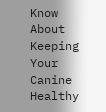Know About Keeping Your Canine Healthy